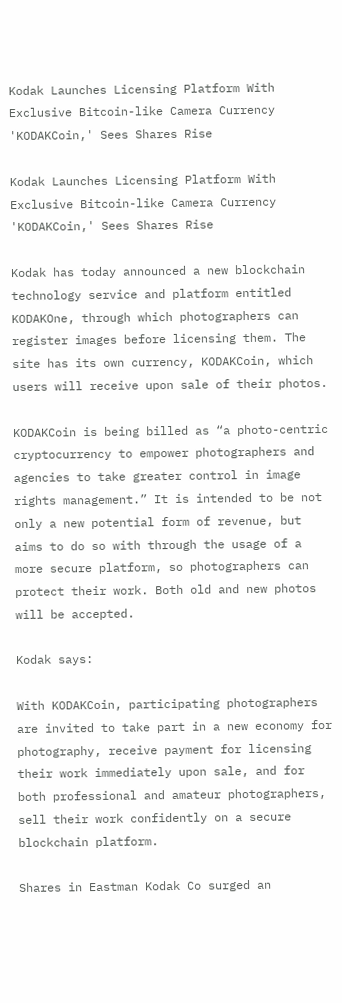Kodak Launches Licensing Platform With Exclusive Bitcoin-like Camera Currency 'KODAKCoin,' Sees Shares Rise

Kodak Launches Licensing Platform With Exclusive Bitcoin-like Camera Currency 'KODAKCoin,' Sees Shares Rise

Kodak has today announced a new blockchain technology service and platform entitled KODAKOne, through which photographers can register images before licensing them. The site has its own currency, KODAKCoin, which users will receive upon sale of their photos.

KODAKCoin is being billed as “a photo-centric cryptocurrency to empower photographers and agencies to take greater control in image rights management.” It is intended to be not only a new potential form of revenue, but aims to do so with through the usage of a more secure platform, so photographers can protect their work. Both old and new photos will be accepted.

Kodak says:

With KODAKCoin, participating photographers are invited to take part in a new economy for photography, receive payment for licensing their work immediately upon sale, and for both professional and amateur photographers, sell their work confidently on a secure blockchain platform.

Shares in Eastman Kodak Co surged an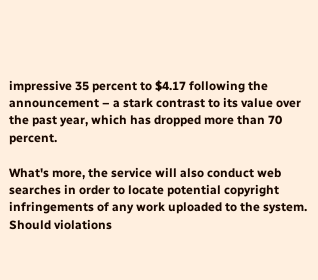impressive 35 percent to $4.17 following the announcement – a stark contrast to its value over the past year, which has dropped more than 70 percent.

What's more, the service will also conduct web searches in order to locate potential copyright infringements of any work uploaded to the system. Should violations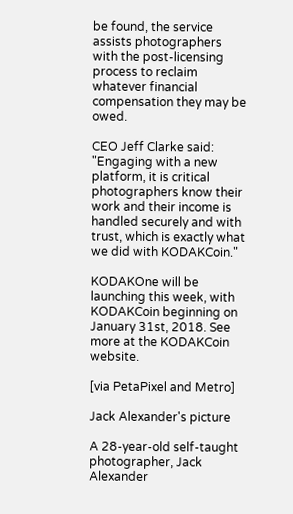be found, the service assists photographers with the post-licensing process to reclaim whatever financial compensation they may be owed.

CEO Jeff Clarke said: "Engaging with a new platform, it is critical photographers know their work and their income is handled securely and with trust, which is exactly what we did with KODAKCoin."

KODAKOne will be launching this week, with KODAKCoin beginning on January 31st, 2018. See more at the KODAKCoin website.

[via PetaPixel and Metro]

Jack Alexander's picture

A 28-year-old self-taught photographer, Jack Alexander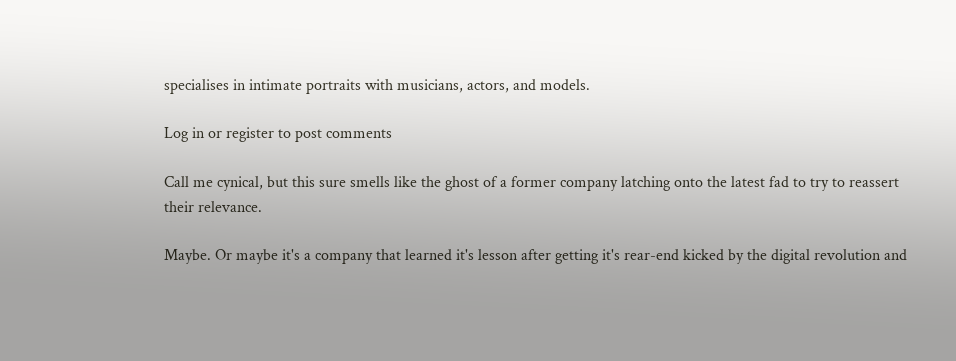specialises in intimate portraits with musicians, actors, and models.

Log in or register to post comments

Call me cynical, but this sure smells like the ghost of a former company latching onto the latest fad to try to reassert their relevance.

Maybe. Or maybe it's a company that learned it's lesson after getting it's rear-end kicked by the digital revolution and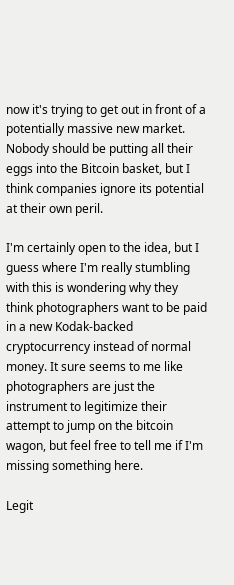now it's trying to get out in front of a potentially massive new market. Nobody should be putting all their eggs into the Bitcoin basket, but I think companies ignore its potential at their own peril.

I'm certainly open to the idea, but I guess where I'm really stumbling with this is wondering why they think photographers want to be paid in a new Kodak-backed cryptocurrency instead of normal money. It sure seems to me like photographers are just the instrument to legitimize their attempt to jump on the bitcoin wagon, but feel free to tell me if I'm missing something here.

Legit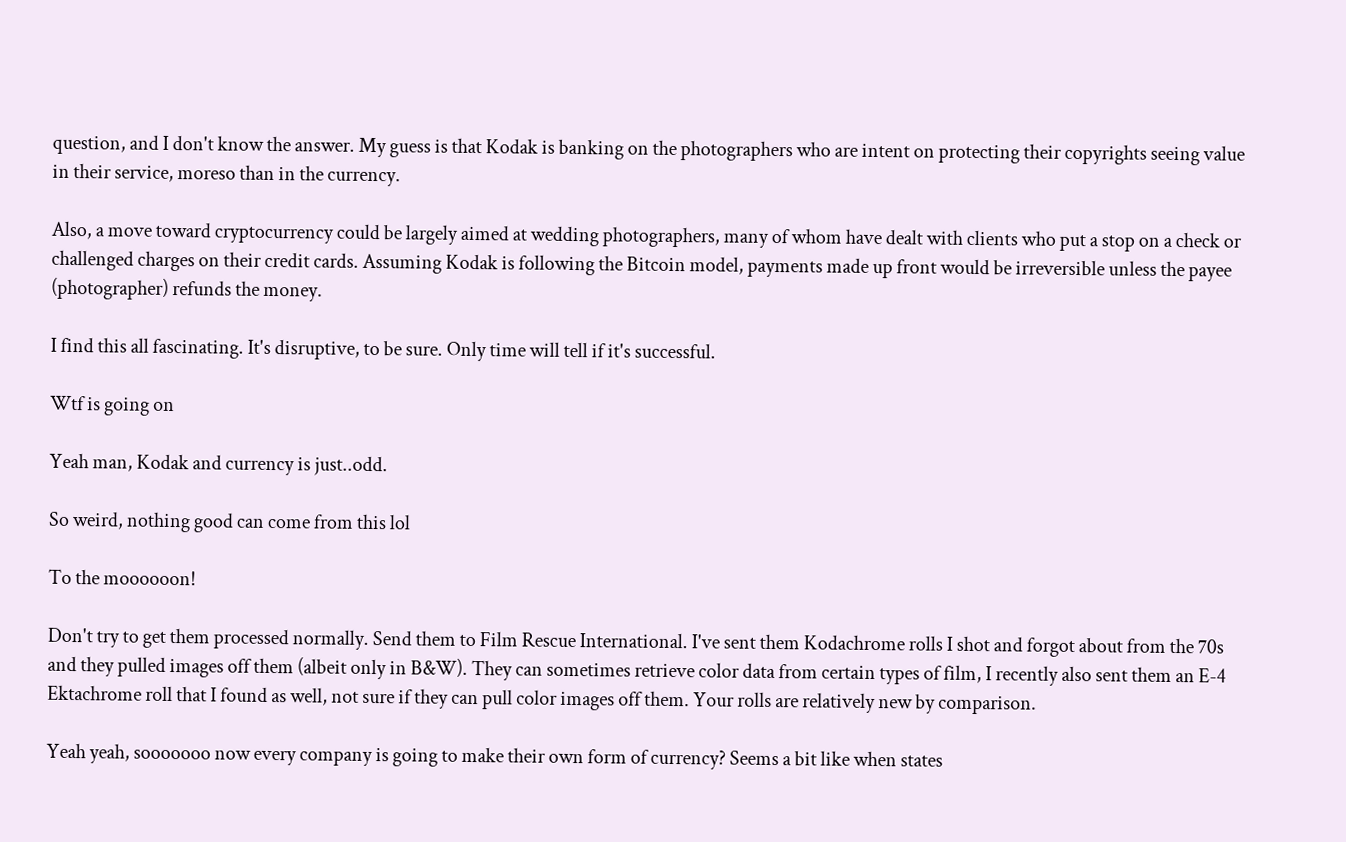question, and I don't know the answer. My guess is that Kodak is banking on the photographers who are intent on protecting their copyrights seeing value in their service, moreso than in the currency.

Also, a move toward cryptocurrency could be largely aimed at wedding photographers, many of whom have dealt with clients who put a stop on a check or challenged charges on their credit cards. Assuming Kodak is following the Bitcoin model, payments made up front would be irreversible unless the payee (photographer) refunds the money.

I find this all fascinating. It's disruptive, to be sure. Only time will tell if it's successful.

Wtf is going on

Yeah man, Kodak and currency is just..odd.

So weird, nothing good can come from this lol

To the moooooon!

Don't try to get them processed normally. Send them to Film Rescue International. I've sent them Kodachrome rolls I shot and forgot about from the 70s and they pulled images off them (albeit only in B&W). They can sometimes retrieve color data from certain types of film, I recently also sent them an E-4 Ektachrome roll that I found as well, not sure if they can pull color images off them. Your rolls are relatively new by comparison.

Yeah yeah, sooooooo now every company is going to make their own form of currency? Seems a bit like when states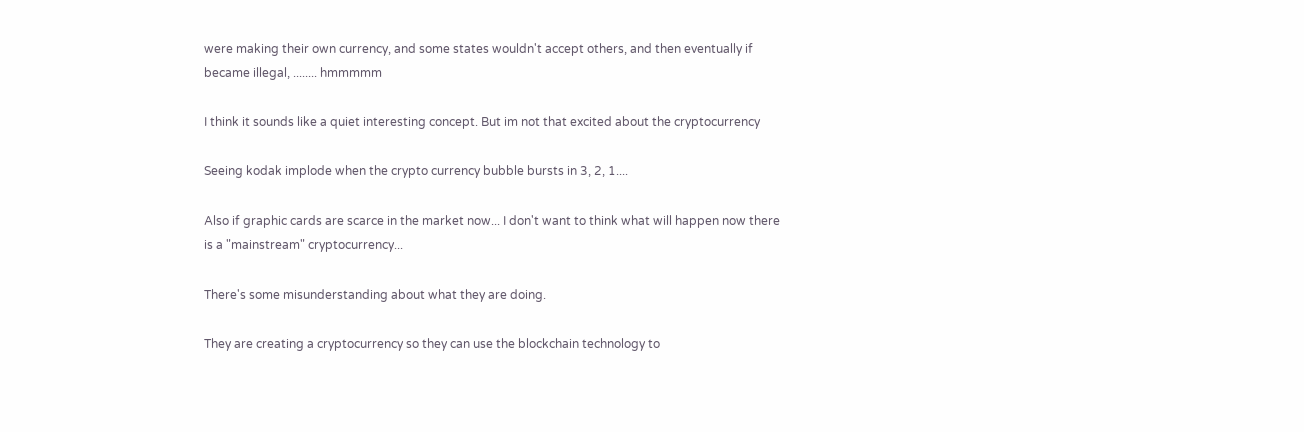were making their own currency, and some states wouldn't accept others, and then eventually if became illegal, ........ hmmmmm

I think it sounds like a quiet interesting concept. But im not that excited about the cryptocurrency

Seeing kodak implode when the crypto currency bubble bursts in 3, 2, 1....

Also if graphic cards are scarce in the market now... I don't want to think what will happen now there is a "mainstream" cryptocurrency...

There's some misunderstanding about what they are doing.

They are creating a cryptocurrency so they can use the blockchain technology to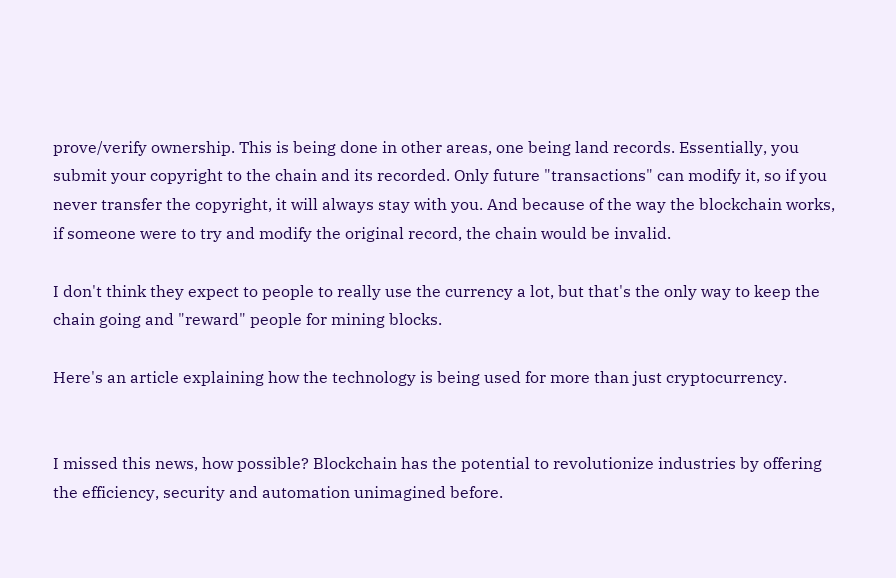prove/verify ownership. This is being done in other areas, one being land records. Essentially, you submit your copyright to the chain and its recorded. Only future "transactions" can modify it, so if you never transfer the copyright, it will always stay with you. And because of the way the blockchain works, if someone were to try and modify the original record, the chain would be invalid.

I don't think they expect to people to really use the currency a lot, but that's the only way to keep the chain going and "reward" people for mining blocks.

Here's an article explaining how the technology is being used for more than just cryptocurrency.


I missed this news, how possible? Blockchain has the potential to revolutionize industries by offering the efficiency, security and automation unimagined before.